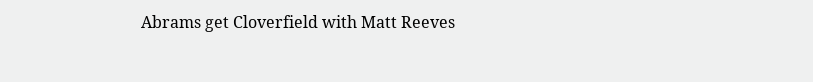Abrams get Cloverfield with Matt Reeves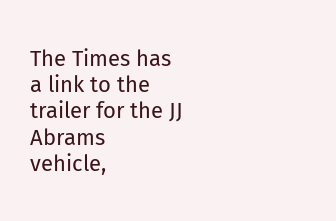The Times has a link to the trailer for the JJ Abrams vehicle,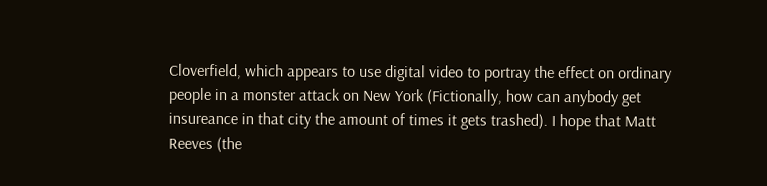Cloverfield, which appears to use digital video to portray the effect on ordinary people in a monster attack on New York (Fictionally, how can anybody get insureance in that city the amount of times it gets trashed). I hope that Matt Reeves (the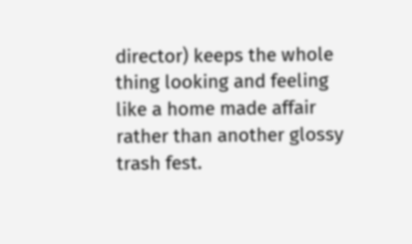director) keeps the whole thing looking and feeling like a home made affair rather than another glossy trash fest.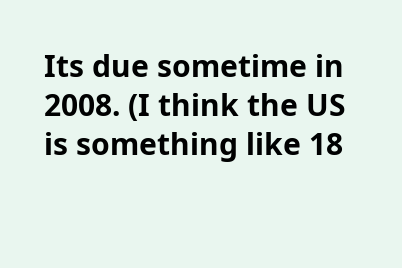Its due sometime in 2008. (I think the US is something like 18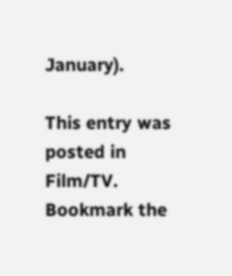January).

This entry was posted in Film/TV. Bookmark the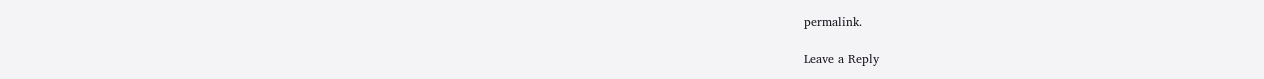permalink.

Leave a Reply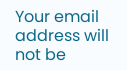Your email address will not be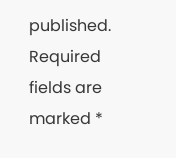published. Required fields are marked *